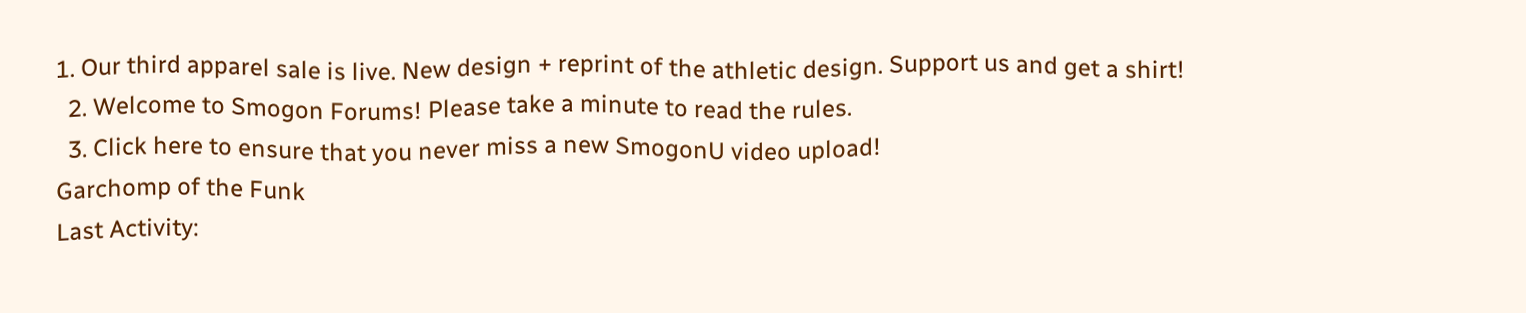1. Our third apparel sale is live. New design + reprint of the athletic design. Support us and get a shirt!
  2. Welcome to Smogon Forums! Please take a minute to read the rules.
  3. Click here to ensure that you never miss a new SmogonU video upload!
Garchomp of the Funk
Last Activity: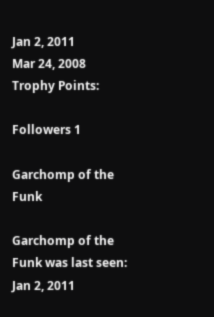Jan 2, 2011
Mar 24, 2008
Trophy Points:

Followers 1

Garchomp of the Funk

Garchomp of the Funk was last seen:
Jan 2, 2011